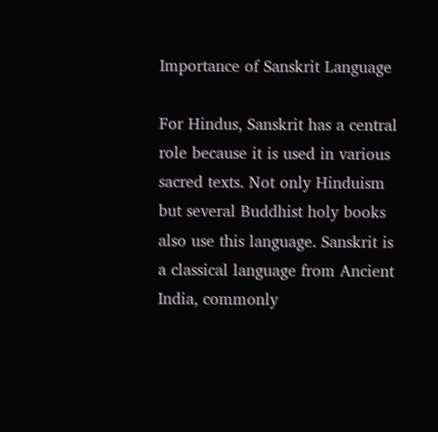Importance of Sanskrit Language

For Hindus, Sanskrit has a central role because it is used in various sacred texts. Not only Hinduism but several Buddhist holy books also use this language. Sanskrit is a classical language from Ancient India, commonly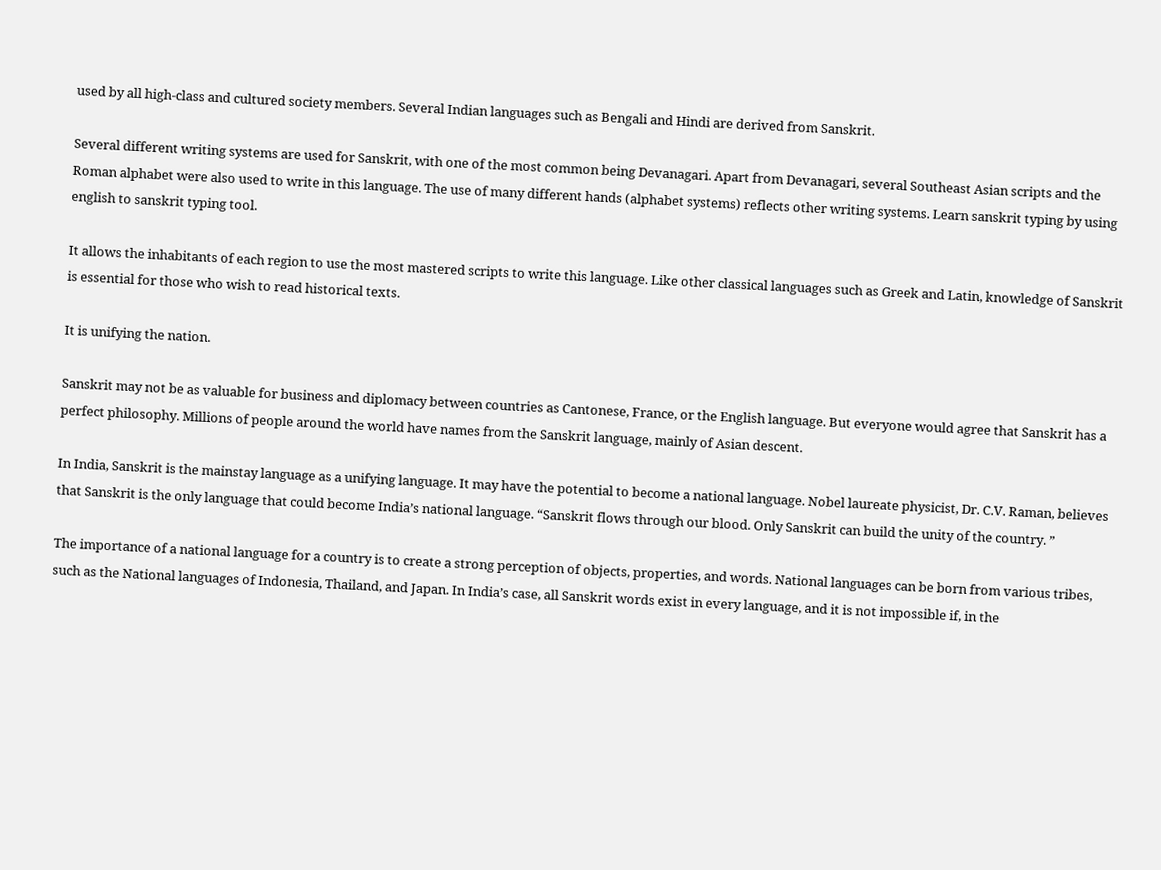used by all high-class and cultured society members. Several Indian languages such as Bengali and Hindi are derived from Sanskrit.

Several different writing systems are used for Sanskrit, with one of the most common being Devanagari. Apart from Devanagari, several Southeast Asian scripts and the Roman alphabet were also used to write in this language. The use of many different hands (alphabet systems) reflects other writing systems. Learn sanskrit typing by using english to sanskrit typing tool.

It allows the inhabitants of each region to use the most mastered scripts to write this language. Like other classical languages such as Greek and Latin, knowledge of Sanskrit is essential for those who wish to read historical texts.

It is unifying the nation.

Sanskrit may not be as valuable for business and diplomacy between countries as Cantonese, France, or the English language. But everyone would agree that Sanskrit has a perfect philosophy. Millions of people around the world have names from the Sanskrit language, mainly of Asian descent.

In India, Sanskrit is the mainstay language as a unifying language. It may have the potential to become a national language. Nobel laureate physicist, Dr. C.V. Raman, believes that Sanskrit is the only language that could become India’s national language. “Sanskrit flows through our blood. Only Sanskrit can build the unity of the country. ”

The importance of a national language for a country is to create a strong perception of objects, properties, and words. National languages can be born from various tribes, such as the National languages of Indonesia, Thailand, and Japan. In India’s case, all Sanskrit words exist in every language, and it is not impossible if, in the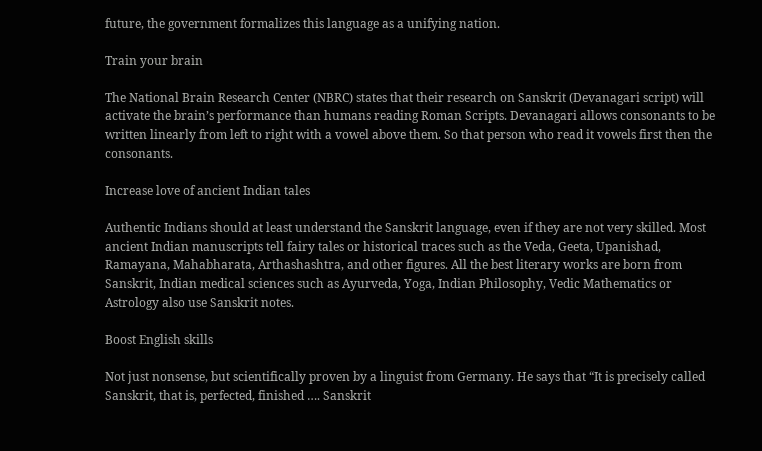future, the government formalizes this language as a unifying nation.

Train your brain

The National Brain Research Center (NBRC) states that their research on Sanskrit (Devanagari script) will activate the brain’s performance than humans reading Roman Scripts. Devanagari allows consonants to be written linearly from left to right with a vowel above them. So that person who read it vowels first then the consonants.

Increase love of ancient Indian tales

Authentic Indians should at least understand the Sanskrit language, even if they are not very skilled. Most ancient Indian manuscripts tell fairy tales or historical traces such as the Veda, Geeta, Upanishad, Ramayana, Mahabharata, Arthashashtra, and other figures. All the best literary works are born from Sanskrit, Indian medical sciences such as Ayurveda, Yoga, Indian Philosophy, Vedic Mathematics or Astrology also use Sanskrit notes.

Boost English skills

Not just nonsense, but scientifically proven by a linguist from Germany. He says that “It is precisely called Sanskrit, that is, perfected, finished …. Sanskrit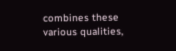combines these various qualities,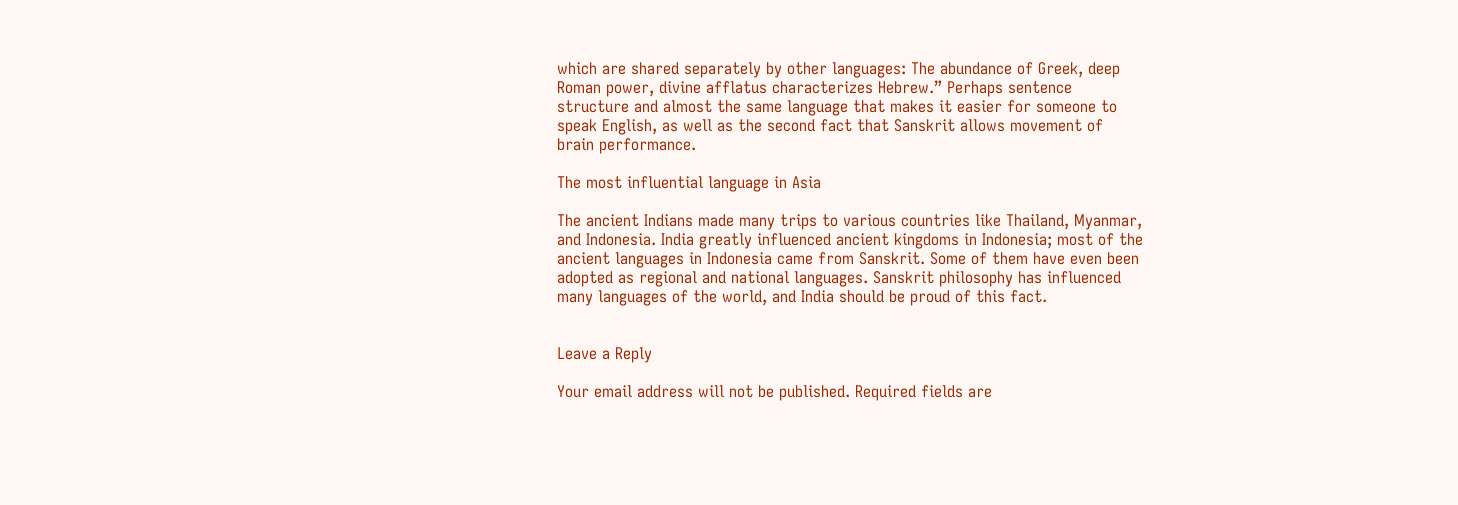which are shared separately by other languages: The abundance of Greek, deep Roman power, divine afflatus characterizes Hebrew.” Perhaps sentence structure and almost the same language that makes it easier for someone to speak English, as well as the second fact that Sanskrit allows movement of brain performance.

The most influential language in Asia

The ancient Indians made many trips to various countries like Thailand, Myanmar, and Indonesia. India greatly influenced ancient kingdoms in Indonesia; most of the ancient languages in Indonesia came from Sanskrit. Some of them have even been adopted as regional and national languages. Sanskrit philosophy has influenced many languages of the world, and India should be proud of this fact.


Leave a Reply

Your email address will not be published. Required fields are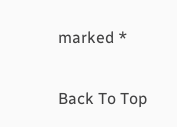marked *

Back To Top